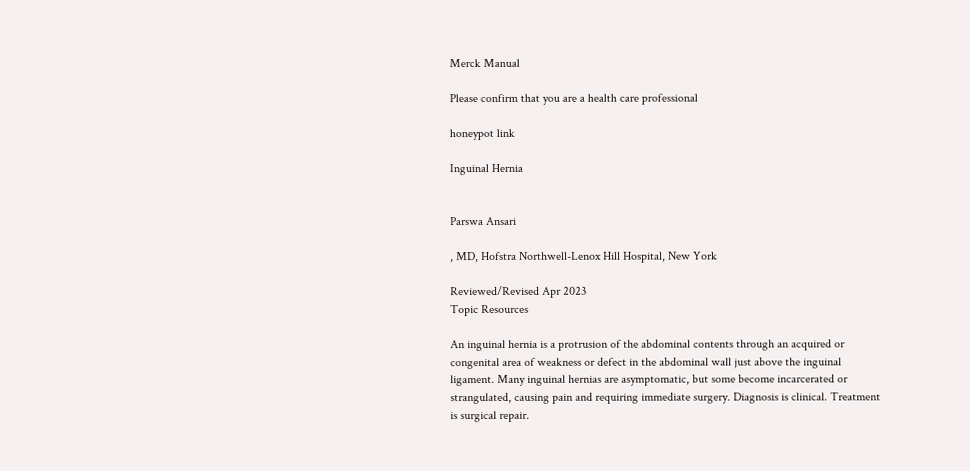Merck Manual

Please confirm that you are a health care professional

honeypot link

Inguinal Hernia


Parswa Ansari

, MD, Hofstra Northwell-Lenox Hill Hospital, New York

Reviewed/Revised Apr 2023
Topic Resources

An inguinal hernia is a protrusion of the abdominal contents through an acquired or congenital area of weakness or defect in the abdominal wall just above the inguinal ligament. Many inguinal hernias are asymptomatic, but some become incarcerated or strangulated, causing pain and requiring immediate surgery. Diagnosis is clinical. Treatment is surgical repair.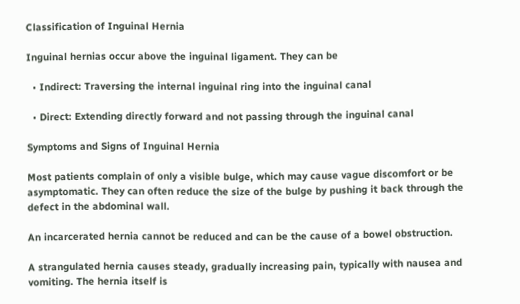Classification of Inguinal Hernia

Inguinal hernias occur above the inguinal ligament. They can be

  • Indirect: Traversing the internal inguinal ring into the inguinal canal

  • Direct: Extending directly forward and not passing through the inguinal canal

Symptoms and Signs of Inguinal Hernia

Most patients complain of only a visible bulge, which may cause vague discomfort or be asymptomatic. They can often reduce the size of the bulge by pushing it back through the defect in the abdominal wall.

An incarcerated hernia cannot be reduced and can be the cause of a bowel obstruction.

A strangulated hernia causes steady, gradually increasing pain, typically with nausea and vomiting. The hernia itself is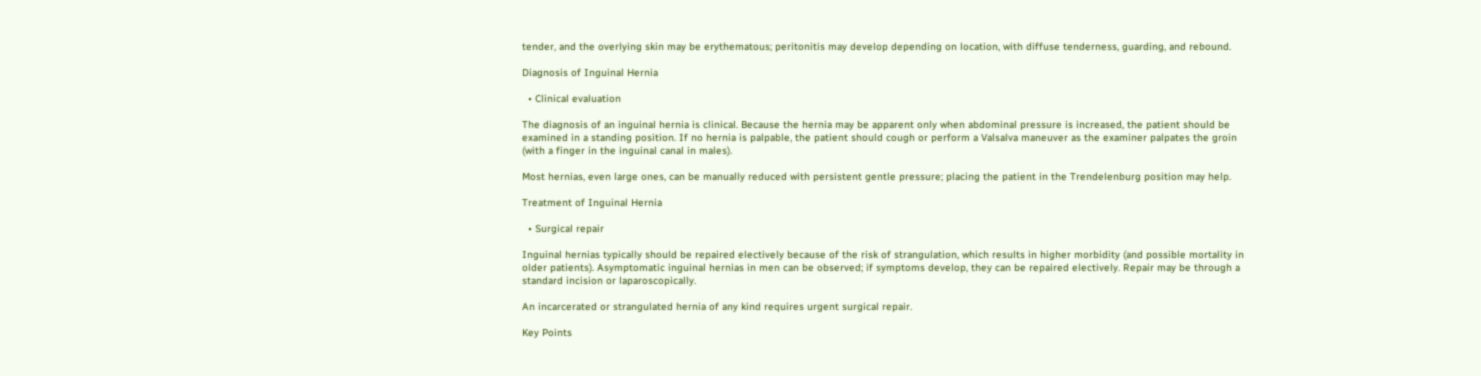tender, and the overlying skin may be erythematous; peritonitis may develop depending on location, with diffuse tenderness, guarding, and rebound.

Diagnosis of Inguinal Hernia

  • Clinical evaluation

The diagnosis of an inguinal hernia is clinical. Because the hernia may be apparent only when abdominal pressure is increased, the patient should be examined in a standing position. If no hernia is palpable, the patient should cough or perform a Valsalva maneuver as the examiner palpates the groin (with a finger in the inguinal canal in males).

Most hernias, even large ones, can be manually reduced with persistent gentle pressure; placing the patient in the Trendelenburg position may help.

Treatment of Inguinal Hernia

  • Surgical repair

Inguinal hernias typically should be repaired electively because of the risk of strangulation, which results in higher morbidity (and possible mortality in older patients). Asymptomatic inguinal hernias in men can be observed; if symptoms develop, they can be repaired electively. Repair may be through a standard incision or laparoscopically.

An incarcerated or strangulated hernia of any kind requires urgent surgical repair.

Key Points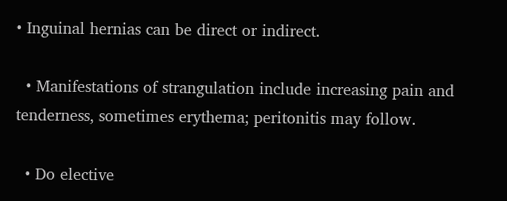• Inguinal hernias can be direct or indirect.

  • Manifestations of strangulation include increasing pain and tenderness, sometimes erythema; peritonitis may follow.

  • Do elective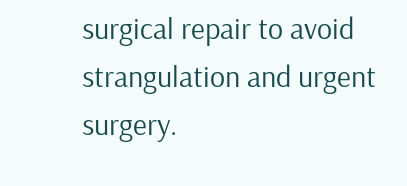surgical repair to avoid strangulation and urgent surgery.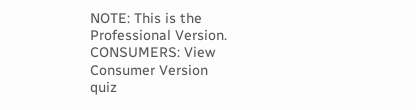NOTE: This is the Professional Version. CONSUMERS: View Consumer Version
quiz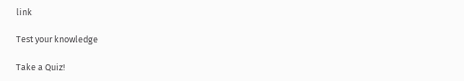link

Test your knowledge

Take a Quiz!